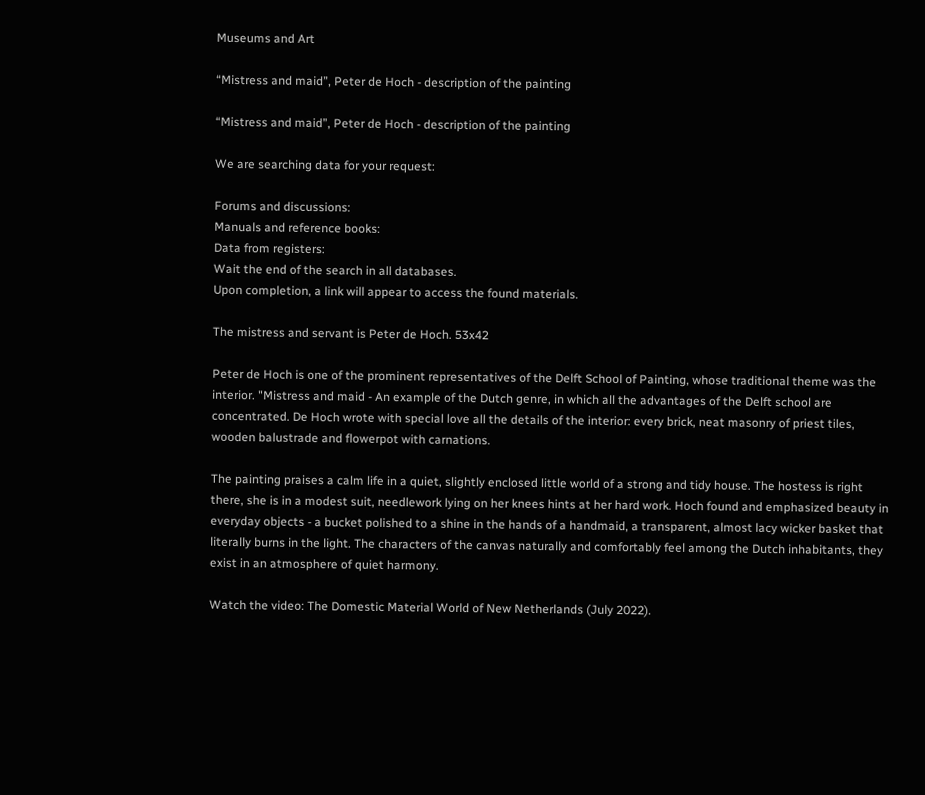Museums and Art

“Mistress and maid”, Peter de Hoch - description of the painting

“Mistress and maid”, Peter de Hoch - description of the painting

We are searching data for your request:

Forums and discussions:
Manuals and reference books:
Data from registers:
Wait the end of the search in all databases.
Upon completion, a link will appear to access the found materials.

The mistress and servant is Peter de Hoch. 53x42

Peter de Hoch is one of the prominent representatives of the Delft School of Painting, whose traditional theme was the interior. "Mistress and maid - An example of the Dutch genre, in which all the advantages of the Delft school are concentrated. De Hoch wrote with special love all the details of the interior: every brick, neat masonry of priest tiles, wooden balustrade and flowerpot with carnations.

The painting praises a calm life in a quiet, slightly enclosed little world of a strong and tidy house. The hostess is right there, she is in a modest suit, needlework lying on her knees hints at her hard work. Hoch found and emphasized beauty in everyday objects - a bucket polished to a shine in the hands of a handmaid, a transparent, almost lacy wicker basket that literally burns in the light. The characters of the canvas naturally and comfortably feel among the Dutch inhabitants, they exist in an atmosphere of quiet harmony.

Watch the video: The Domestic Material World of New Netherlands (July 2022).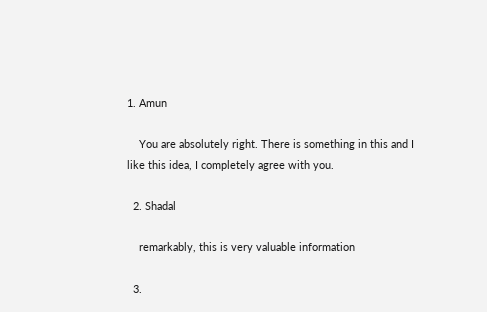1. Amun

    You are absolutely right. There is something in this and I like this idea, I completely agree with you.

  2. Shadal

    remarkably, this is very valuable information

  3.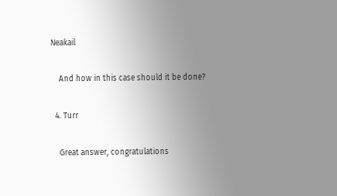Neakail

    And how in this case should it be done?

  4. Turr

    Great answer, congratulations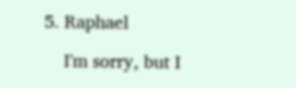5. Raphael

    I'm sorry, but I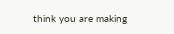think you are making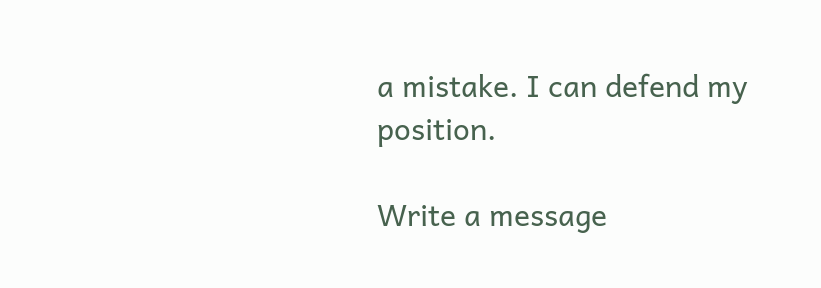a mistake. I can defend my position.

Write a message